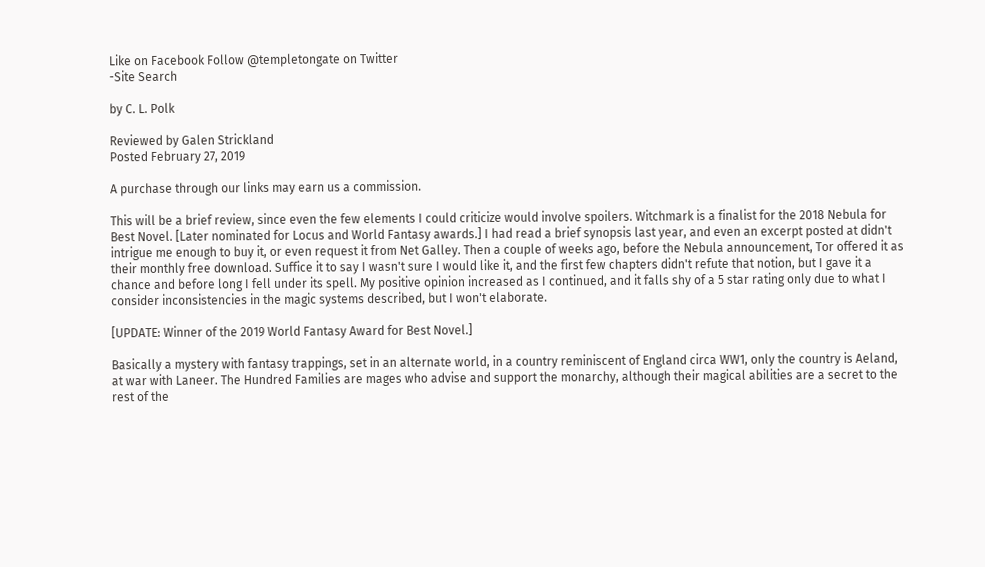Like on Facebook Follow @templetongate on Twitter
-Site Search

by C. L. Polk

Reviewed by Galen Strickland
Posted February 27, 2019

A purchase through our links may earn us a commission.

This will be a brief review, since even the few elements I could criticize would involve spoilers. Witchmark is a finalist for the 2018 Nebula for Best Novel. [Later nominated for Locus and World Fantasy awards.] I had read a brief synopsis last year, and even an excerpt posted at didn't intrigue me enough to buy it, or even request it from Net Galley. Then a couple of weeks ago, before the Nebula announcement, Tor offered it as their monthly free download. Suffice it to say I wasn't sure I would like it, and the first few chapters didn't refute that notion, but I gave it a chance and before long I fell under its spell. My positive opinion increased as I continued, and it falls shy of a 5 star rating only due to what I consider inconsistencies in the magic systems described, but I won't elaborate.

[UPDATE: Winner of the 2019 World Fantasy Award for Best Novel.]

Basically a mystery with fantasy trappings, set in an alternate world, in a country reminiscent of England circa WW1, only the country is Aeland, at war with Laneer. The Hundred Families are mages who advise and support the monarchy, although their magical abilities are a secret to the rest of the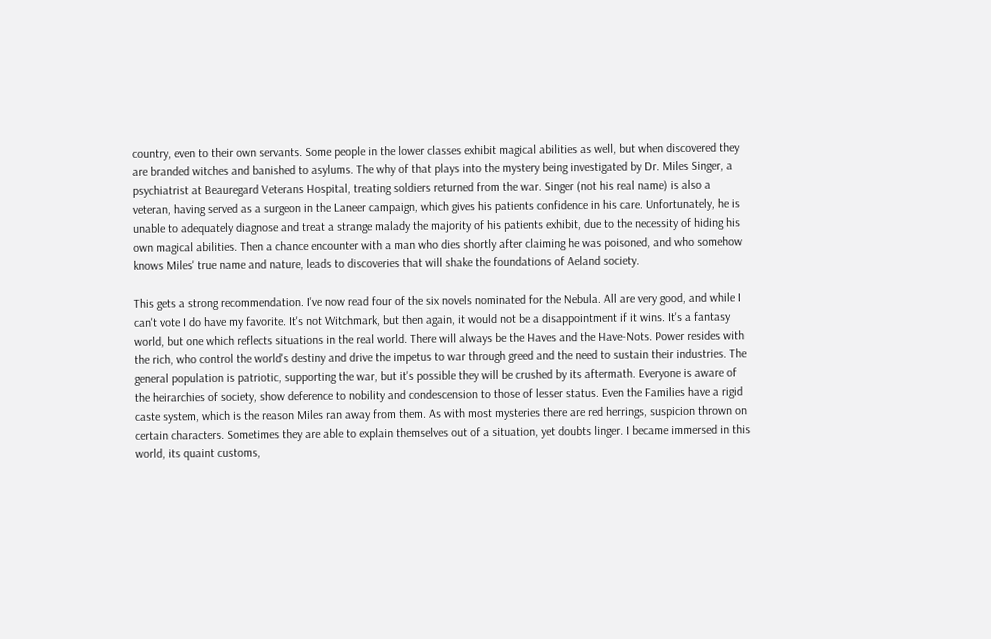country, even to their own servants. Some people in the lower classes exhibit magical abilities as well, but when discovered they are branded witches and banished to asylums. The why of that plays into the mystery being investigated by Dr. Miles Singer, a psychiatrist at Beauregard Veterans Hospital, treating soldiers returned from the war. Singer (not his real name) is also a veteran, having served as a surgeon in the Laneer campaign, which gives his patients confidence in his care. Unfortunately, he is unable to adequately diagnose and treat a strange malady the majority of his patients exhibit, due to the necessity of hiding his own magical abilities. Then a chance encounter with a man who dies shortly after claiming he was poisoned, and who somehow knows Miles' true name and nature, leads to discoveries that will shake the foundations of Aeland society.

This gets a strong recommendation. I've now read four of the six novels nominated for the Nebula. All are very good, and while I can't vote I do have my favorite. It's not Witchmark, but then again, it would not be a disappointment if it wins. It's a fantasy world, but one which reflects situations in the real world. There will always be the Haves and the Have-Nots. Power resides with the rich, who control the world's destiny and drive the impetus to war through greed and the need to sustain their industries. The general population is patriotic, supporting the war, but it's possible they will be crushed by its aftermath. Everyone is aware of the heirarchies of society, show deference to nobility and condescension to those of lesser status. Even the Families have a rigid caste system, which is the reason Miles ran away from them. As with most mysteries there are red herrings, suspicion thrown on certain characters. Sometimes they are able to explain themselves out of a situation, yet doubts linger. I became immersed in this world, its quaint customs,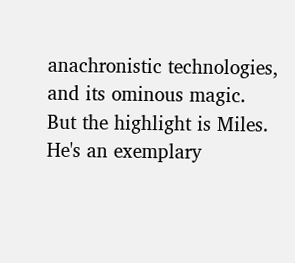anachronistic technologies, and its ominous magic. But the highlight is Miles. He's an exemplary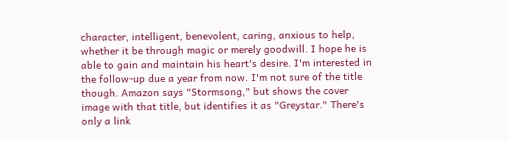character, intelligent, benevolent, caring, anxious to help, whether it be through magic or merely goodwill. I hope he is able to gain and maintain his heart's desire. I'm interested in the follow-up due a year from now. I'm not sure of the title though. Amazon says "Stormsong," but shows the cover image with that title, but identifies it as "Greystar." There's only a link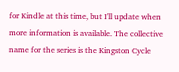for Kindle at this time, but I'll update when more information is available. The collective name for the series is the Kingston Cycle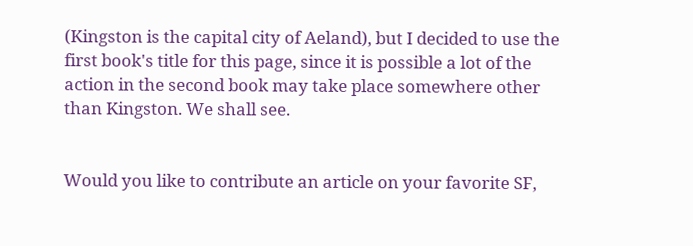(Kingston is the capital city of Aeland), but I decided to use the first book's title for this page, since it is possible a lot of the action in the second book may take place somewhere other than Kingston. We shall see.


Would you like to contribute an article on your favorite SF,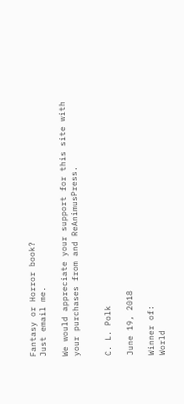Fantasy or Horror book?
Just email me.

We would appreciate your support for this site with your purchases from and ReAnimusPress.


C. L. Polk

June 19, 2018

Winner of:
World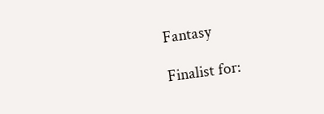Fantasy

Finalist for: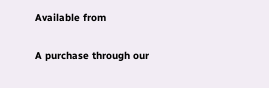Available from

A purchase through our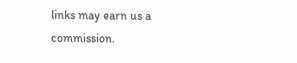links may earn us a commission.